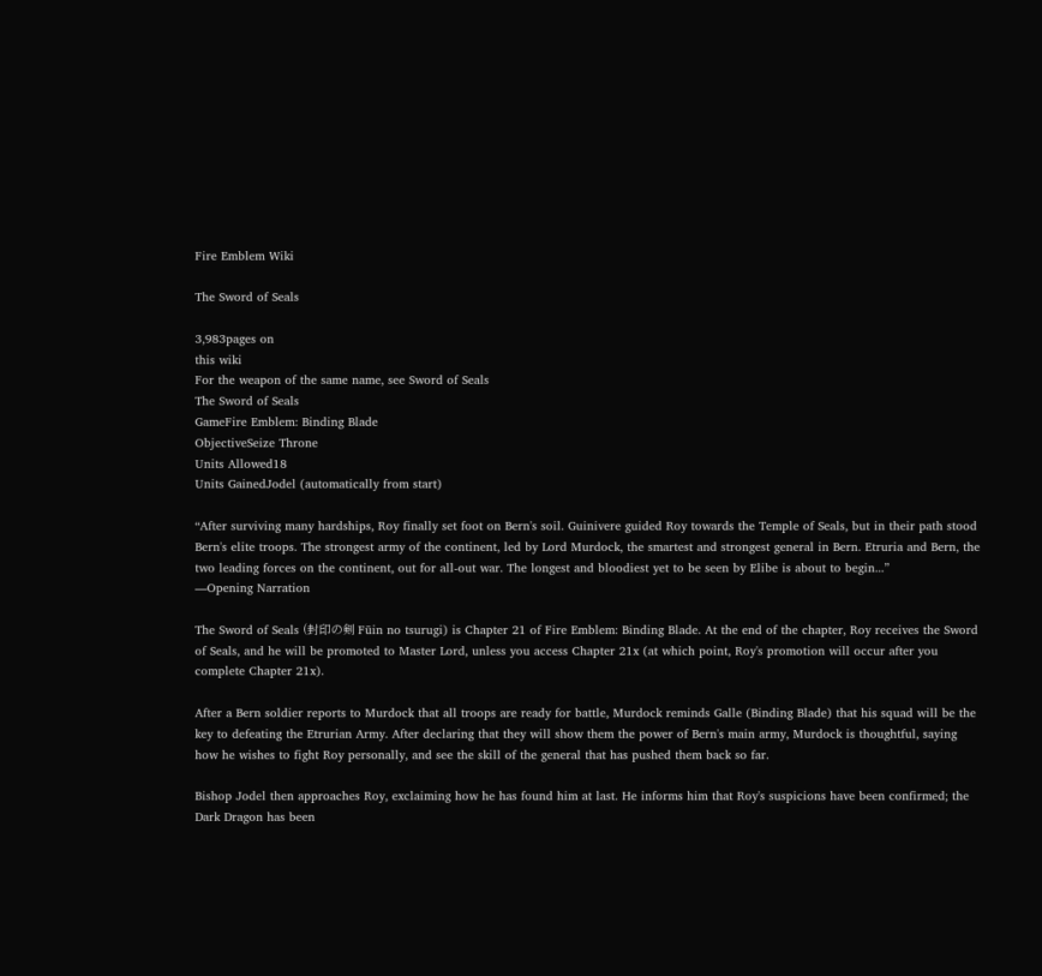Fire Emblem Wiki

The Sword of Seals

3,983pages on
this wiki
For the weapon of the same name, see Sword of Seals
The Sword of Seals
GameFire Emblem: Binding Blade
ObjectiveSeize Throne
Units Allowed18
Units GainedJodel (automatically from start)

“After surviving many hardships, Roy finally set foot on Bern's soil. Guinivere guided Roy towards the Temple of Seals, but in their path stood Bern's elite troops. The strongest army of the continent, led by Lord Murdock, the smartest and strongest general in Bern. Etruria and Bern, the two leading forces on the continent, out for all-out war. The longest and bloodiest yet to be seen by Elibe is about to begin...”
—Opening Narration

The Sword of Seals (封印の剣 Fūin no tsurugi) is Chapter 21 of Fire Emblem: Binding Blade. At the end of the chapter, Roy receives the Sword of Seals, and he will be promoted to Master Lord, unless you access Chapter 21x (at which point, Roy's promotion will occur after you complete Chapter 21x).

After a Bern soldier reports to Murdock that all troops are ready for battle, Murdock reminds Galle (Binding Blade) that his squad will be the key to defeating the Etrurian Army. After declaring that they will show them the power of Bern's main army, Murdock is thoughtful, saying how he wishes to fight Roy personally, and see the skill of the general that has pushed them back so far.

Bishop Jodel then approaches Roy, exclaiming how he has found him at last. He informs him that Roy's suspicions have been confirmed; the Dark Dragon has been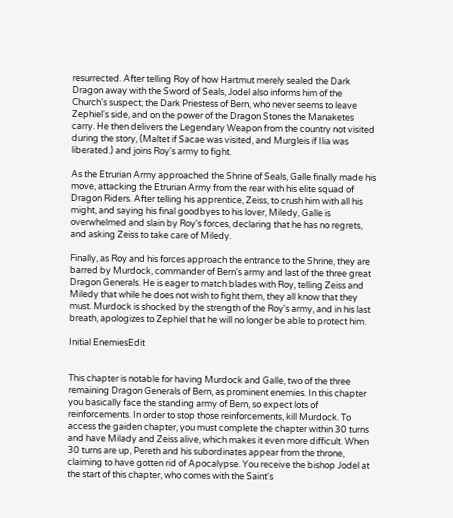resurrected. After telling Roy of how Hartmut merely sealed the Dark Dragon away with the Sword of Seals, Jodel also informs him of the Church's suspect; the Dark Priestess of Bern, who never seems to leave Zephiel's side, and on the power of the Dragon Stones the Manaketes carry. He then delivers the Legendary Weapon from the country not visited during the story, (Maltet if Sacae was visited, and Murgleis if Ilia was liberated.) and joins Roy's army to fight.

As the Etrurian Army approached the Shrine of Seals, Galle finally made his move, attacking the Etrurian Army from the rear with his elite squad of Dragon Riders. After telling his apprentice, Zeiss, to crush him with all his might, and saying his final goodbyes to his lover, Miledy, Galle is overwhelmed and slain by Roy's forces, declaring that he has no regrets, and asking Zeiss to take care of Miledy.

Finally, as Roy and his forces approach the entrance to the Shrine, they are barred by Murdock, commander of Bern's army and last of the three great Dragon Generals. He is eager to match blades with Roy, telling Zeiss and Miledy that while he does not wish to fight them, they all know that they must. Murdock is shocked by the strength of the Roy's army, and in his last breath, apologizes to Zephiel that he will no longer be able to protect him.

Initial EnemiesEdit


This chapter is notable for having Murdock and Galle, two of the three remaining Dragon Generals of Bern, as prominent enemies. In this chapter you basically face the standing army of Bern, so expect lots of reinforcements. In order to stop those reinforcements, kill Murdock. To access the gaiden chapter, you must complete the chapter within 30 turns and have Milady and Zeiss alive, which makes it even more difficult. When 30 turns are up, Pereth and his subordinates appear from the throne, claiming to have gotten rid of Apocalypse. You receive the bishop Jodel at the start of this chapter, who comes with the Saint's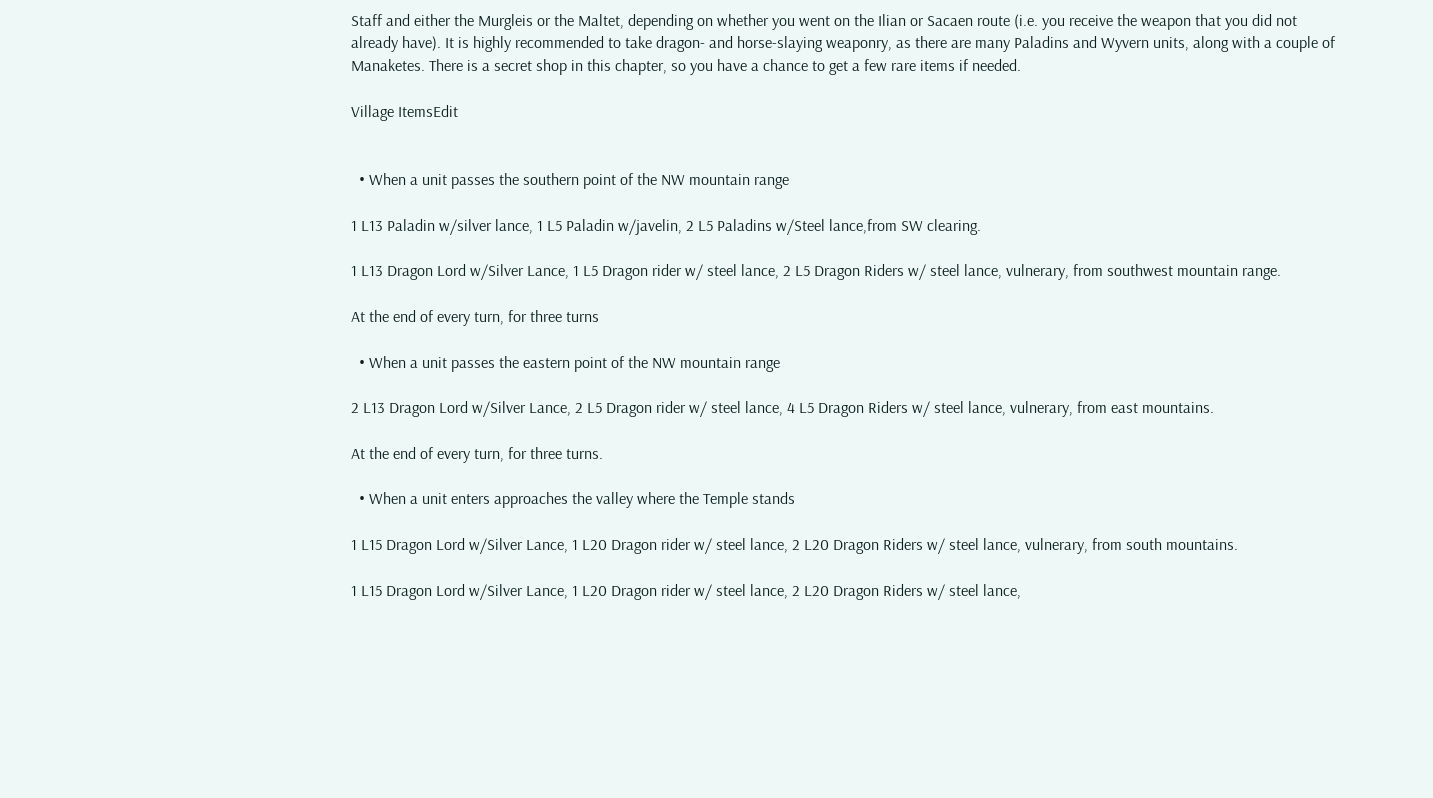Staff and either the Murgleis or the Maltet, depending on whether you went on the Ilian or Sacaen route (i.e. you receive the weapon that you did not already have). It is highly recommended to take dragon- and horse-slaying weaponry, as there are many Paladins and Wyvern units, along with a couple of Manaketes. There is a secret shop in this chapter, so you have a chance to get a few rare items if needed.

Village ItemsEdit


  • When a unit passes the southern point of the NW mountain range

1 L13 Paladin w/silver lance, 1 L5 Paladin w/javelin, 2 L5 Paladins w/Steel lance,from SW clearing.

1 L13 Dragon Lord w/Silver Lance, 1 L5 Dragon rider w/ steel lance, 2 L5 Dragon Riders w/ steel lance, vulnerary, from southwest mountain range.

At the end of every turn, for three turns

  • When a unit passes the eastern point of the NW mountain range

2 L13 Dragon Lord w/Silver Lance, 2 L5 Dragon rider w/ steel lance, 4 L5 Dragon Riders w/ steel lance, vulnerary, from east mountains.

At the end of every turn, for three turns.

  • When a unit enters approaches the valley where the Temple stands

1 L15 Dragon Lord w/Silver Lance, 1 L20 Dragon rider w/ steel lance, 2 L20 Dragon Riders w/ steel lance, vulnerary, from south mountains.

1 L15 Dragon Lord w/Silver Lance, 1 L20 Dragon rider w/ steel lance, 2 L20 Dragon Riders w/ steel lance,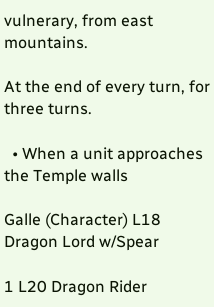vulnerary, from east mountains.

At the end of every turn, for three turns.

  • When a unit approaches the Temple walls

Galle (Character) L18 Dragon Lord w/Spear

1 L20 Dragon Rider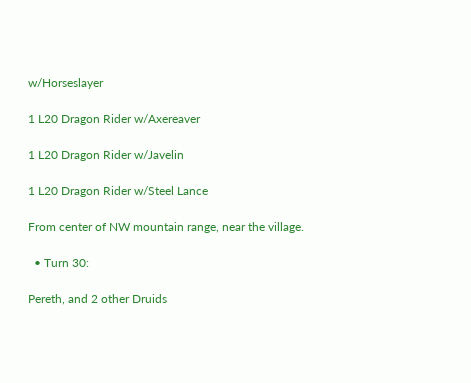w/Horseslayer

1 L20 Dragon Rider w/Axereaver

1 L20 Dragon Rider w/Javelin

1 L20 Dragon Rider w/Steel Lance

From center of NW mountain range, near the village.

  • Turn 30:

Pereth, and 2 other Druids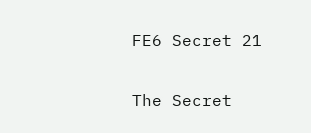FE6 Secret 21

The Secret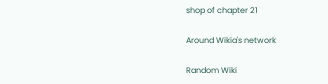shop of chapter 21

Around Wikia's network

Random Wiki